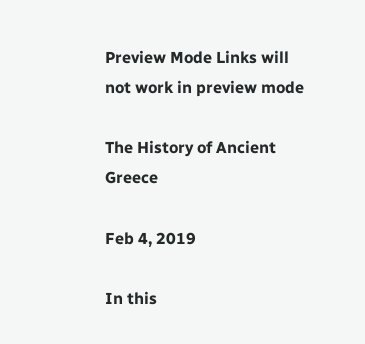Preview Mode Links will not work in preview mode

The History of Ancient Greece

Feb 4, 2019

In this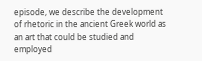episode, we describe the development of rhetoric in the ancient Greek world as an art that could be studied and employed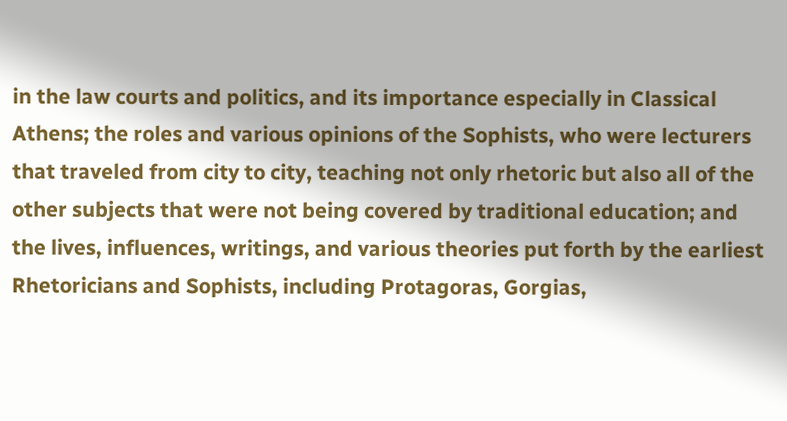in the law courts and politics, and its importance especially in Classical Athens; the roles and various opinions of the Sophists, who were lecturers that traveled from city to city, teaching not only rhetoric but also all of the other subjects that were not being covered by traditional education; and the lives, influences, writings, and various theories put forth by the earliest Rhetoricians and Sophists, including Protagoras, Gorgias,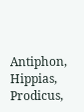Antiphon, Hippias, Prodicus,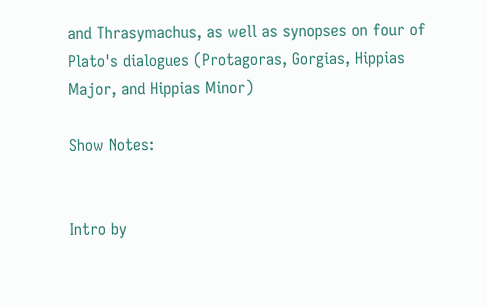and Thrasymachus, as well as synopses on four of Plato's dialogues (Protagoras, Gorgias, Hippias Major, and Hippias Minor)

Show Notes:


Intro by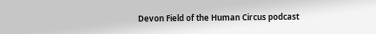Devon Field of the Human Circus podcast